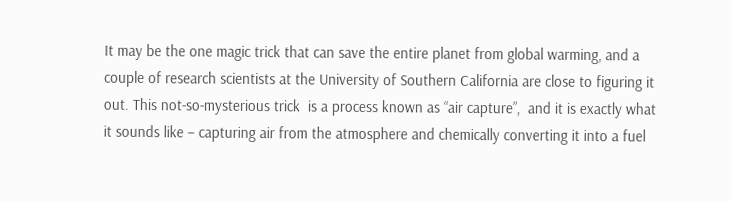It may be the one magic trick that can save the entire planet from global warming, and a couple of research scientists at the University of Southern California are close to figuring it out. This not-so-mysterious trick  is a process known as “air capture”,  and it is exactly what it sounds like – capturing air from the atmosphere and chemically converting it into a fuel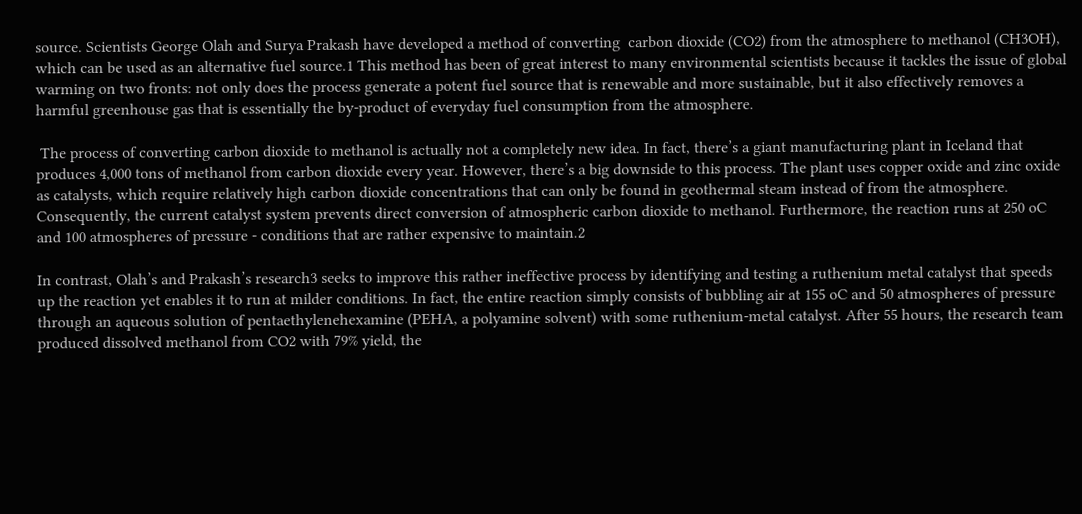source. Scientists George Olah and Surya Prakash have developed a method of converting  carbon dioxide (CO2) from the atmosphere to methanol (CH3OH), which can be used as an alternative fuel source.1 This method has been of great interest to many environmental scientists because it tackles the issue of global warming on two fronts: not only does the process generate a potent fuel source that is renewable and more sustainable, but it also effectively removes a harmful greenhouse gas that is essentially the by-product of everyday fuel consumption from the atmosphere.

 The process of converting carbon dioxide to methanol is actually not a completely new idea. In fact, there’s a giant manufacturing plant in Iceland that produces 4,000 tons of methanol from carbon dioxide every year. However, there’s a big downside to this process. The plant uses copper oxide and zinc oxide as catalysts, which require relatively high carbon dioxide concentrations that can only be found in geothermal steam instead of from the atmosphere. Consequently, the current catalyst system prevents direct conversion of atmospheric carbon dioxide to methanol. Furthermore, the reaction runs at 250 oC and 100 atmospheres of pressure - conditions that are rather expensive to maintain.2

In contrast, Olah’s and Prakash’s research3 seeks to improve this rather ineffective process by identifying and testing a ruthenium metal catalyst that speeds up the reaction yet enables it to run at milder conditions. In fact, the entire reaction simply consists of bubbling air at 155 oC and 50 atmospheres of pressure through an aqueous solution of pentaethylenehexamine (PEHA, a polyamine solvent) with some ruthenium-metal catalyst. After 55 hours, the research team produced dissolved methanol from CO2 with 79% yield, the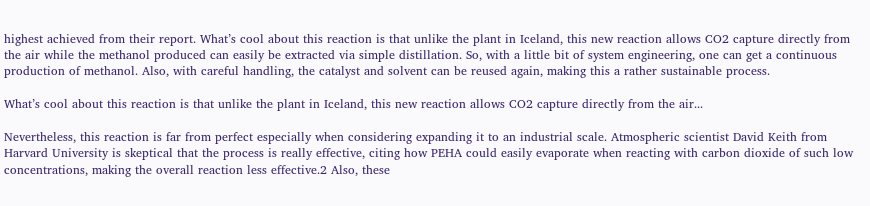highest achieved from their report. What’s cool about this reaction is that unlike the plant in Iceland, this new reaction allows CO2 capture directly from the air while the methanol produced can easily be extracted via simple distillation. So, with a little bit of system engineering, one can get a continuous production of methanol. Also, with careful handling, the catalyst and solvent can be reused again, making this a rather sustainable process.

What’s cool about this reaction is that unlike the plant in Iceland, this new reaction allows CO2 capture directly from the air...

Nevertheless, this reaction is far from perfect especially when considering expanding it to an industrial scale. Atmospheric scientist David Keith from Harvard University is skeptical that the process is really effective, citing how PEHA could easily evaporate when reacting with carbon dioxide of such low concentrations, making the overall reaction less effective.2 Also, these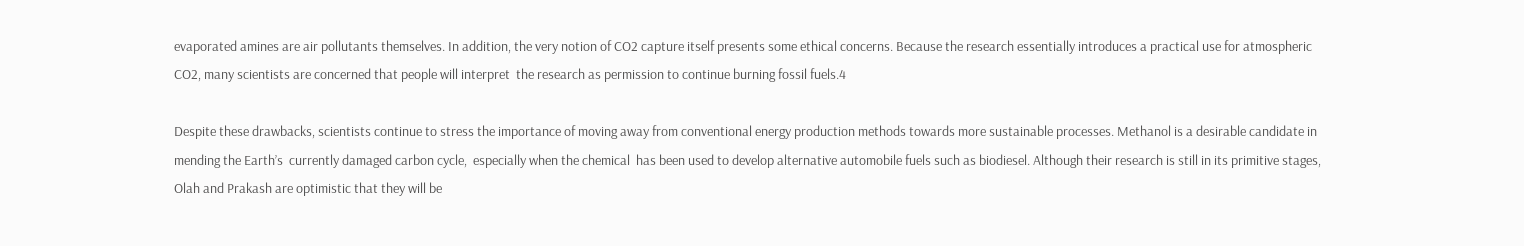evaporated amines are air pollutants themselves. In addition, the very notion of CO2 capture itself presents some ethical concerns. Because the research essentially introduces a practical use for atmospheric CO2, many scientists are concerned that people will interpret  the research as permission to continue burning fossil fuels.4

Despite these drawbacks, scientists continue to stress the importance of moving away from conventional energy production methods towards more sustainable processes. Methanol is a desirable candidate in mending the Earth’s  currently damaged carbon cycle,  especially when the chemical  has been used to develop alternative automobile fuels such as biodiesel. Although their research is still in its primitive stages, Olah and Prakash are optimistic that they will be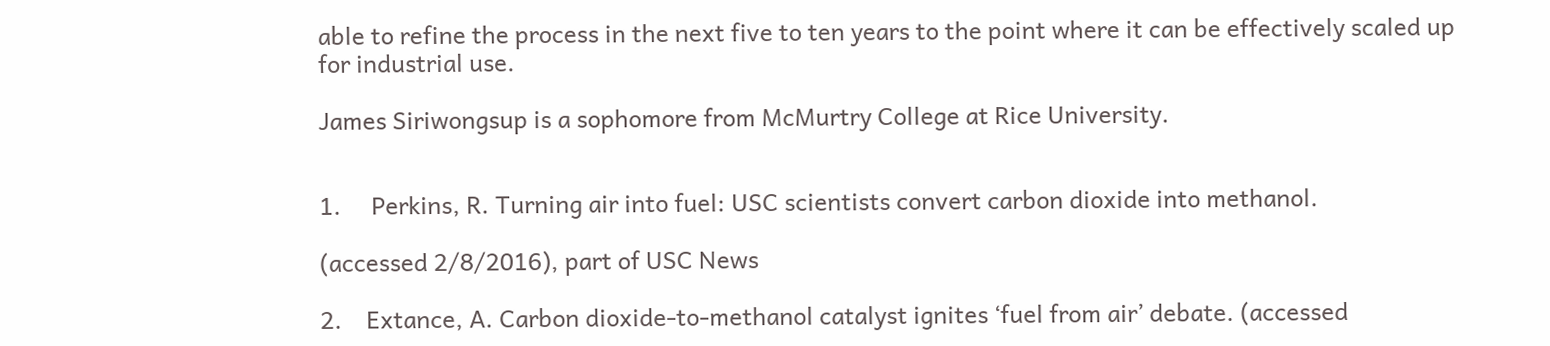able to refine the process in the next five to ten years to the point where it can be effectively scaled up for industrial use.

James Siriwongsup is a sophomore from McMurtry College at Rice University.


1.     Perkins, R. Turning air into fuel: USC scientists convert carbon dioxide into methanol.

(accessed 2/8/2016), part of USC News

2.    Extance, A. Carbon dioxide-to-methanol catalyst ignites ‘fuel from air’ debate. (accessed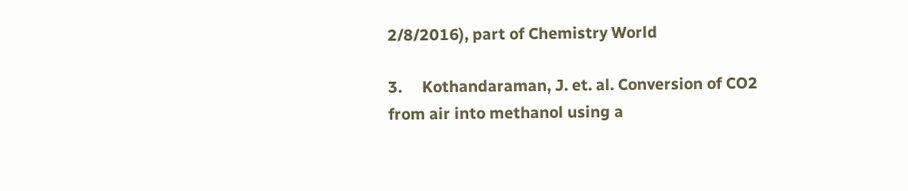2/8/2016), part of Chemistry World

3.     Kothandaraman, J. et. al. Conversion of CO2 from air into methanol using a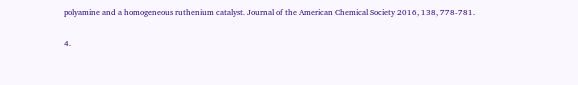polyamine and a homogeneous ruthenium catalyst. Journal of the American Chemical Society 2016, 138, 778-781.

4.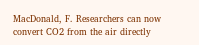MacDonald, F. Researchers can now convert CO2 from the air directly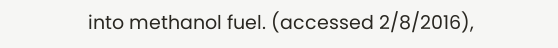into methanol fuel. (accessed 2/8/2016),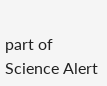part of Science Alert